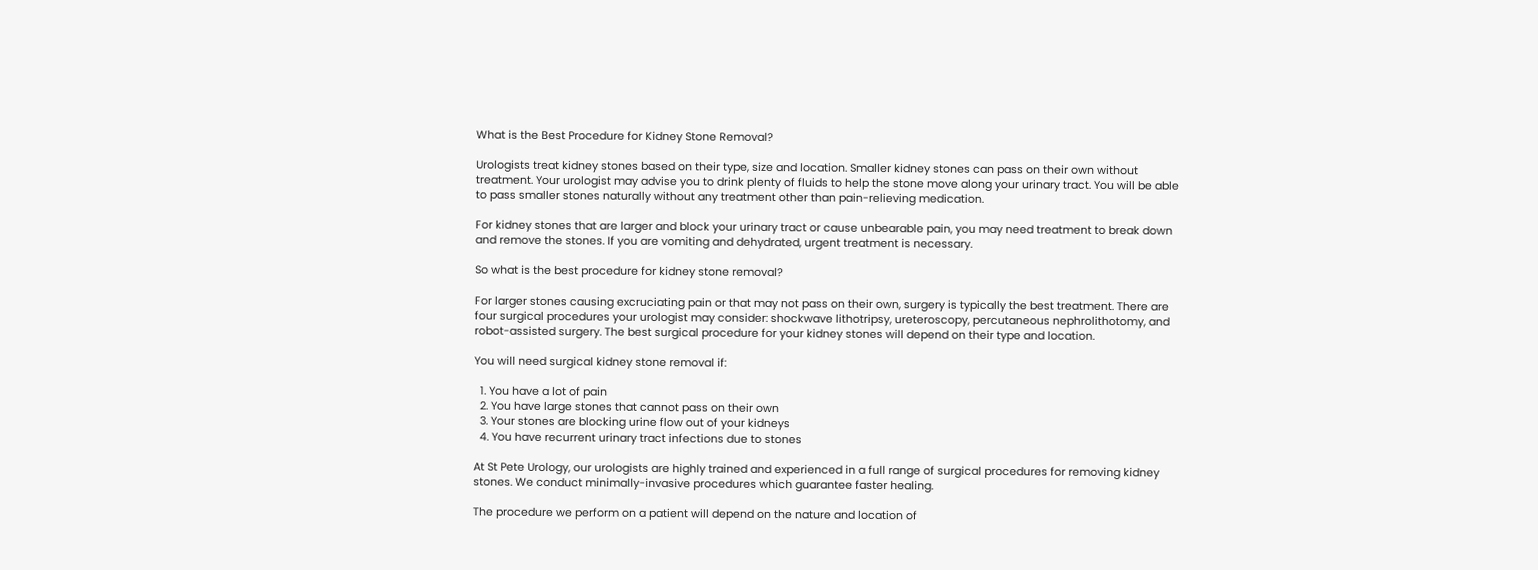What is the Best Procedure for Kidney Stone Removal?

Urologists treat kidney stones based on their type, size and location. Smaller kidney stones can pass on their own without treatment. Your urologist may advise you to drink plenty of fluids to help the stone move along your urinary tract. You will be able to pass smaller stones naturally without any treatment other than pain-relieving medication.

For kidney stones that are larger and block your urinary tract or cause unbearable pain, you may need treatment to break down and remove the stones. If you are vomiting and dehydrated, urgent treatment is necessary.

So what is the best procedure for kidney stone removal?

For larger stones causing excruciating pain or that may not pass on their own, surgery is typically the best treatment. There are four surgical procedures your urologist may consider: shockwave lithotripsy, ureteroscopy, percutaneous nephrolithotomy, and robot-assisted surgery. The best surgical procedure for your kidney stones will depend on their type and location.

You will need surgical kidney stone removal if:

  1. You have a lot of pain
  2. You have large stones that cannot pass on their own
  3. Your stones are blocking urine flow out of your kidneys
  4. You have recurrent urinary tract infections due to stones

At St Pete Urology, our urologists are highly trained and experienced in a full range of surgical procedures for removing kidney stones. We conduct minimally-invasive procedures which guarantee faster healing.

The procedure we perform on a patient will depend on the nature and location of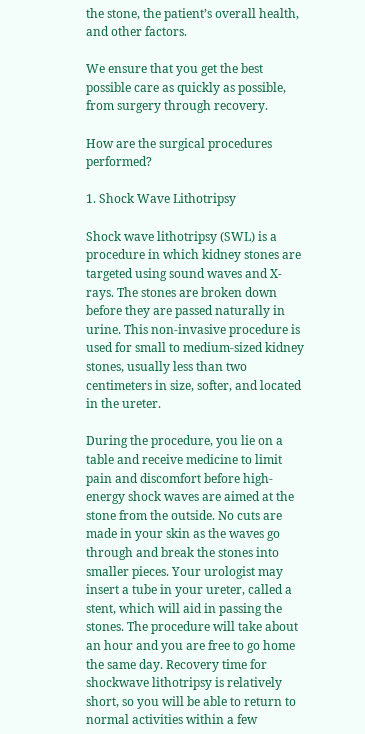the stone, the patient’s overall health, and other factors.

We ensure that you get the best possible care as quickly as possible, from surgery through recovery.

How are the surgical procedures performed?

1. Shock Wave Lithotripsy

Shock wave lithotripsy (SWL) is a procedure in which kidney stones are targeted using sound waves and X-rays. The stones are broken down before they are passed naturally in urine. This non-invasive procedure is used for small to medium-sized kidney stones, usually less than two centimeters in size, softer, and located in the ureter.

During the procedure, you lie on a table and receive medicine to limit pain and discomfort before high-energy shock waves are aimed at the stone from the outside. No cuts are made in your skin as the waves go through and break the stones into smaller pieces. Your urologist may insert a tube in your ureter, called a stent, which will aid in passing the stones. The procedure will take about an hour and you are free to go home the same day. Recovery time for shockwave lithotripsy is relatively short, so you will be able to return to normal activities within a few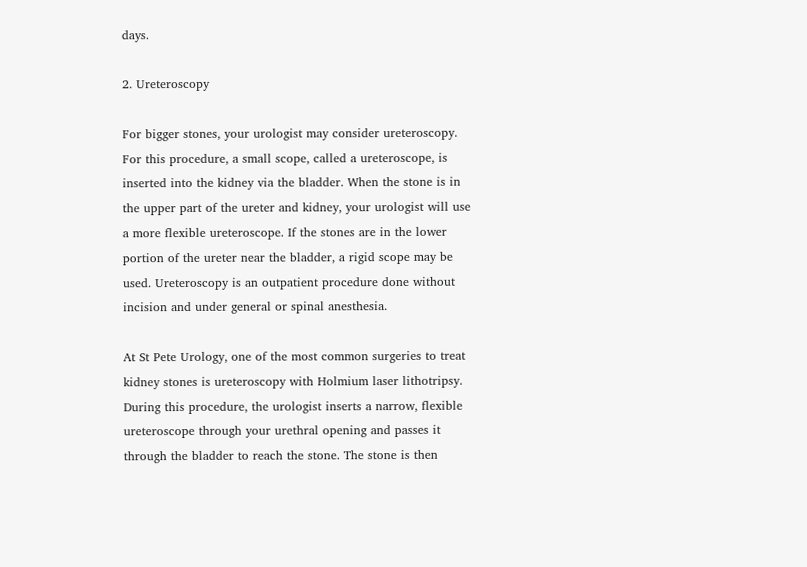days.

2. Ureteroscopy

For bigger stones, your urologist may consider ureteroscopy. For this procedure, a small scope, called a ureteroscope, is inserted into the kidney via the bladder. When the stone is in the upper part of the ureter and kidney, your urologist will use a more flexible ureteroscope. If the stones are in the lower portion of the ureter near the bladder, a rigid scope may be used. Ureteroscopy is an outpatient procedure done without incision and under general or spinal anesthesia.

At St Pete Urology, one of the most common surgeries to treat kidney stones is ureteroscopy with Holmium laser lithotripsy. During this procedure, the urologist inserts a narrow, flexible ureteroscope through your urethral opening and passes it through the bladder to reach the stone. The stone is then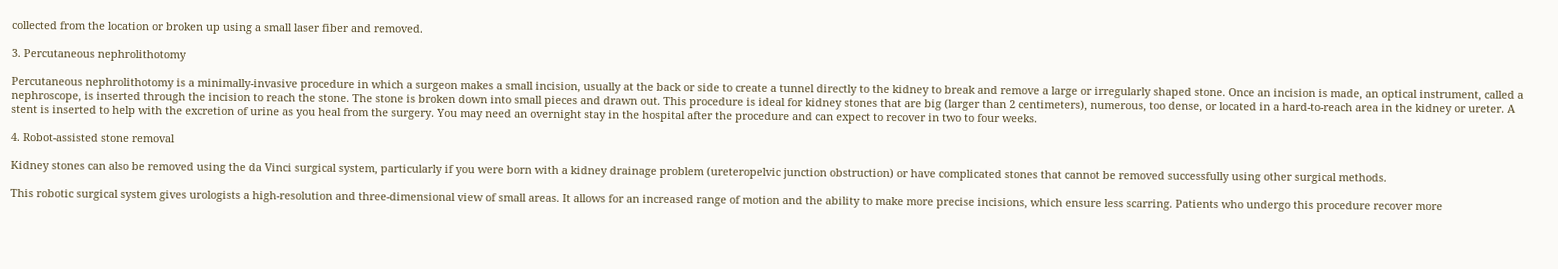collected from the location or broken up using a small laser fiber and removed.

3. Percutaneous nephrolithotomy

Percutaneous nephrolithotomy is a minimally-invasive procedure in which a surgeon makes a small incision, usually at the back or side to create a tunnel directly to the kidney to break and remove a large or irregularly shaped stone. Once an incision is made, an optical instrument, called a nephroscope, is inserted through the incision to reach the stone. The stone is broken down into small pieces and drawn out. This procedure is ideal for kidney stones that are big (larger than 2 centimeters), numerous, too dense, or located in a hard-to-reach area in the kidney or ureter. A stent is inserted to help with the excretion of urine as you heal from the surgery. You may need an overnight stay in the hospital after the procedure and can expect to recover in two to four weeks.

4. Robot-assisted stone removal

Kidney stones can also be removed using the da Vinci surgical system, particularly if you were born with a kidney drainage problem (ureteropelvic junction obstruction) or have complicated stones that cannot be removed successfully using other surgical methods.

This robotic surgical system gives urologists a high-resolution and three-dimensional view of small areas. It allows for an increased range of motion and the ability to make more precise incisions, which ensure less scarring. Patients who undergo this procedure recover more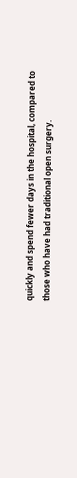quickly and spend fewer days in the hospital, compared to those who have had traditional open surgery.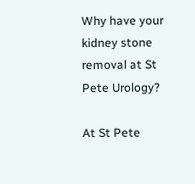Why have your kidney stone removal at St Pete Urology?

At St Pete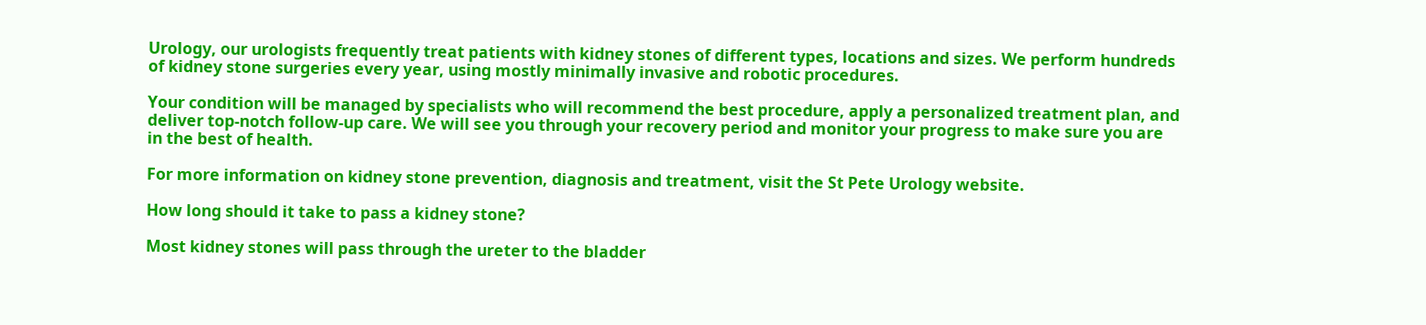Urology, our urologists frequently treat patients with kidney stones of different types, locations and sizes. We perform hundreds of kidney stone surgeries every year, using mostly minimally invasive and robotic procedures.

Your condition will be managed by specialists who will recommend the best procedure, apply a personalized treatment plan, and deliver top-notch follow-up care. We will see you through your recovery period and monitor your progress to make sure you are in the best of health.

For more information on kidney stone prevention, diagnosis and treatment, visit the St Pete Urology website.

How long should it take to pass a kidney stone?

Most kidney stones will pass through the ureter to the bladder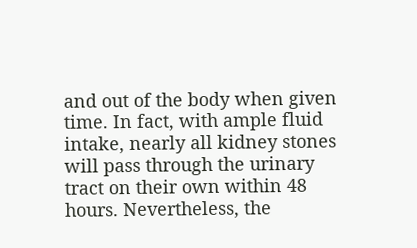and out of the body when given time. In fact, with ample fluid intake, nearly all kidney stones will pass through the urinary tract on their own within 48 hours. Nevertheless, the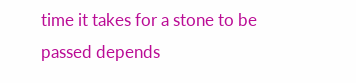time it takes for a stone to be passed depends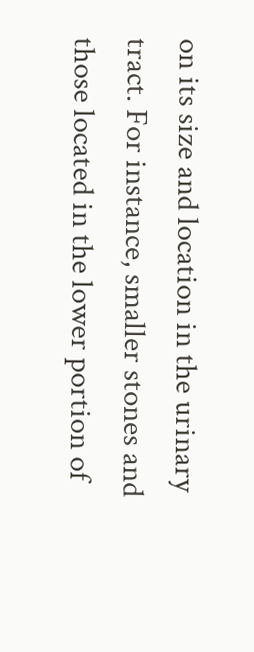on its size and location in the urinary tract. For instance, smaller stones and those located in the lower portion of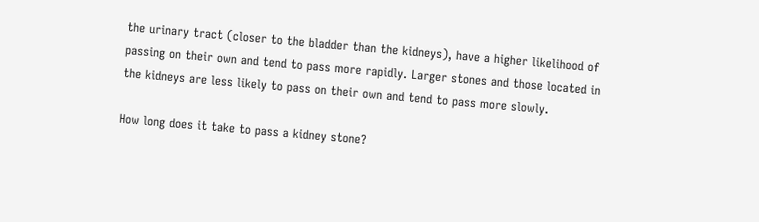the urinary tract (closer to the bladder than the kidneys), have a higher likelihood of passing on their own and tend to pass more rapidly. Larger stones and those located in the kidneys are less likely to pass on their own and tend to pass more slowly.

How long does it take to pass a kidney stone?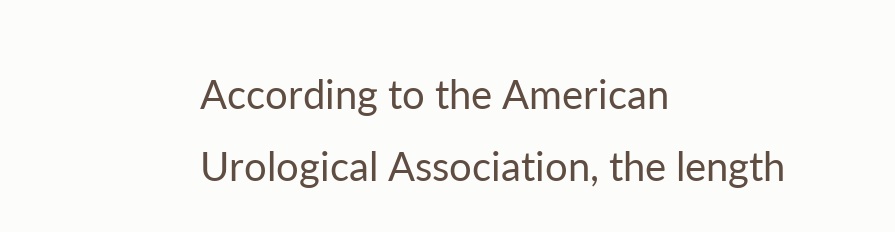According to the American Urological Association, the length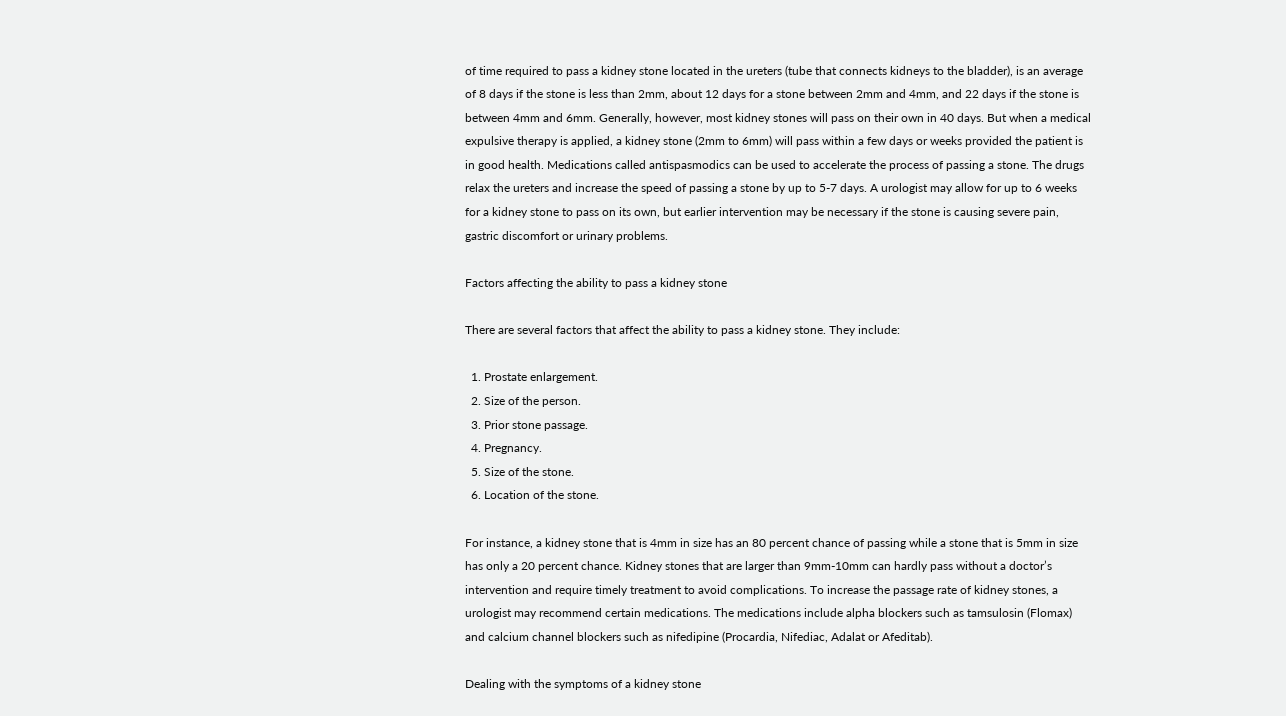of time required to pass a kidney stone located in the ureters (tube that connects kidneys to the bladder), is an average of 8 days if the stone is less than 2mm, about 12 days for a stone between 2mm and 4mm, and 22 days if the stone is between 4mm and 6mm. Generally, however, most kidney stones will pass on their own in 40 days. But when a medical expulsive therapy is applied, a kidney stone (2mm to 6mm) will pass within a few days or weeks provided the patient is in good health. Medications called antispasmodics can be used to accelerate the process of passing a stone. The drugs relax the ureters and increase the speed of passing a stone by up to 5-7 days. A urologist may allow for up to 6 weeks for a kidney stone to pass on its own, but earlier intervention may be necessary if the stone is causing severe pain, gastric discomfort or urinary problems.

Factors affecting the ability to pass a kidney stone

There are several factors that affect the ability to pass a kidney stone. They include:

  1. Prostate enlargement.
  2. Size of the person.
  3. Prior stone passage.
  4. Pregnancy.
  5. Size of the stone.
  6. Location of the stone.

For instance, a kidney stone that is 4mm in size has an 80 percent chance of passing while a stone that is 5mm in size has only a 20 percent chance. Kidney stones that are larger than 9mm-10mm can hardly pass without a doctor’s intervention and require timely treatment to avoid complications. To increase the passage rate of kidney stones, a urologist may recommend certain medications. The medications include alpha blockers such as tamsulosin (Flomax) and calcium channel blockers such as nifedipine (Procardia, Nifediac, Adalat or Afeditab).

Dealing with the symptoms of a kidney stone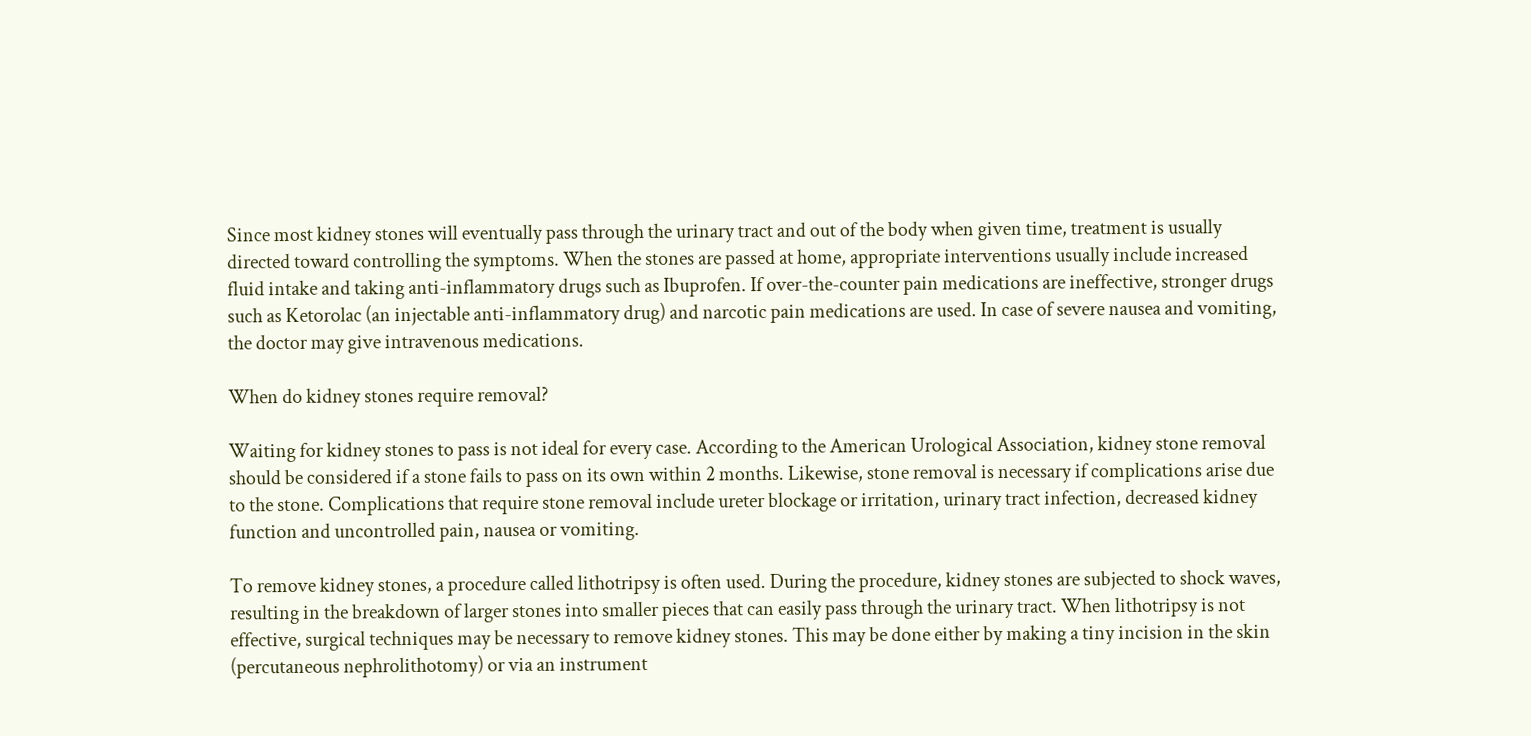Since most kidney stones will eventually pass through the urinary tract and out of the body when given time, treatment is usually directed toward controlling the symptoms. When the stones are passed at home, appropriate interventions usually include increased fluid intake and taking anti-inflammatory drugs such as Ibuprofen. If over-the-counter pain medications are ineffective, stronger drugs such as Ketorolac (an injectable anti-inflammatory drug) and narcotic pain medications are used. In case of severe nausea and vomiting, the doctor may give intravenous medications.

When do kidney stones require removal?

Waiting for kidney stones to pass is not ideal for every case. According to the American Urological Association, kidney stone removal should be considered if a stone fails to pass on its own within 2 months. Likewise, stone removal is necessary if complications arise due to the stone. Complications that require stone removal include ureter blockage or irritation, urinary tract infection, decreased kidney function and uncontrolled pain, nausea or vomiting.

To remove kidney stones, a procedure called lithotripsy is often used. During the procedure, kidney stones are subjected to shock waves, resulting in the breakdown of larger stones into smaller pieces that can easily pass through the urinary tract. When lithotripsy is not effective, surgical techniques may be necessary to remove kidney stones. This may be done either by making a tiny incision in the skin (percutaneous nephrolithotomy) or via an instrument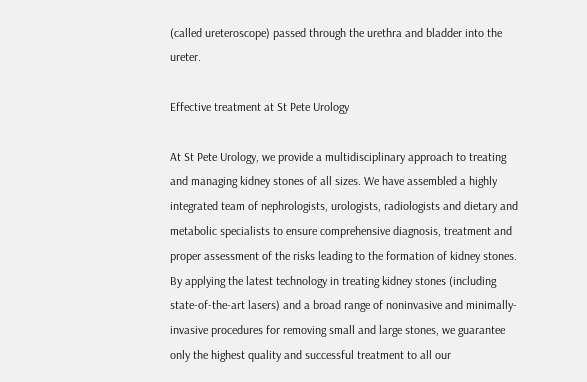(called ureteroscope) passed through the urethra and bladder into the ureter.

Effective treatment at St Pete Urology

At St Pete Urology, we provide a multidisciplinary approach to treating and managing kidney stones of all sizes. We have assembled a highly integrated team of nephrologists, urologists, radiologists and dietary and metabolic specialists to ensure comprehensive diagnosis, treatment and proper assessment of the risks leading to the formation of kidney stones. By applying the latest technology in treating kidney stones (including state-of-the-art lasers) and a broad range of noninvasive and minimally-invasive procedures for removing small and large stones, we guarantee only the highest quality and successful treatment to all our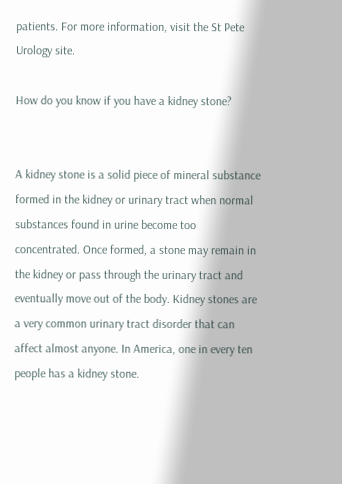patients. For more information, visit the St Pete Urology site.

How do you know if you have a kidney stone?


A kidney stone is a solid piece of mineral substance formed in the kidney or urinary tract when normal substances found in urine become too concentrated. Once formed, a stone may remain in the kidney or pass through the urinary tract and eventually move out of the body. Kidney stones are a very common urinary tract disorder that can affect almost anyone. In America, one in every ten people has a kidney stone.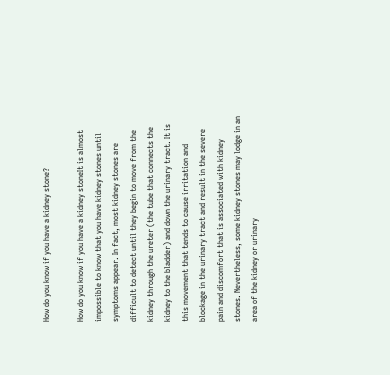How do you know if you have a kidney stone?

How do you know if you have a kidney stoneIt is almost impossible to know that you have kidney stones until symptoms appear. In fact, most kidney stones are difficult to detect until they begin to move from the kidney through the ureter (the tube that connects the kidney to the bladder) and down the urinary tract. It is this movement that tends to cause irritation and blockage in the urinary tract and result in the severe pain and discomfort that is associated with kidney stones. Nevertheless, some kidney stones may lodge in an area of the kidney or urinary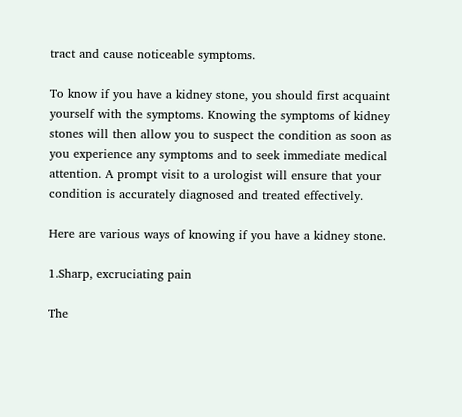tract and cause noticeable symptoms.

To know if you have a kidney stone, you should first acquaint yourself with the symptoms. Knowing the symptoms of kidney stones will then allow you to suspect the condition as soon as you experience any symptoms and to seek immediate medical attention. A prompt visit to a urologist will ensure that your condition is accurately diagnosed and treated effectively.

Here are various ways of knowing if you have a kidney stone.

1.Sharp, excruciating pain

The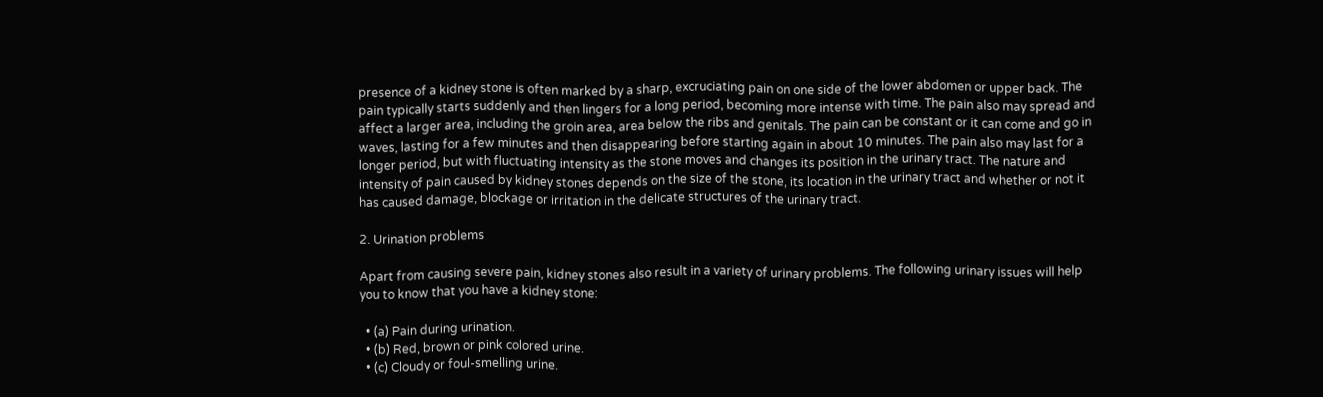presence of a kidney stone is often marked by a sharp, excruciating pain on one side of the lower abdomen or upper back. The pain typically starts suddenly and then lingers for a long period, becoming more intense with time. The pain also may spread and affect a larger area, including the groin area, area below the ribs and genitals. The pain can be constant or it can come and go in waves, lasting for a few minutes and then disappearing before starting again in about 10 minutes. The pain also may last for a longer period, but with fluctuating intensity as the stone moves and changes its position in the urinary tract. The nature and intensity of pain caused by kidney stones depends on the size of the stone, its location in the urinary tract and whether or not it has caused damage, blockage or irritation in the delicate structures of the urinary tract.

2. Urination problems

Apart from causing severe pain, kidney stones also result in a variety of urinary problems. The following urinary issues will help you to know that you have a kidney stone:

  • (a) Pain during urination.
  • (b) Red, brown or pink colored urine.
  • (c) Cloudy or foul-smelling urine.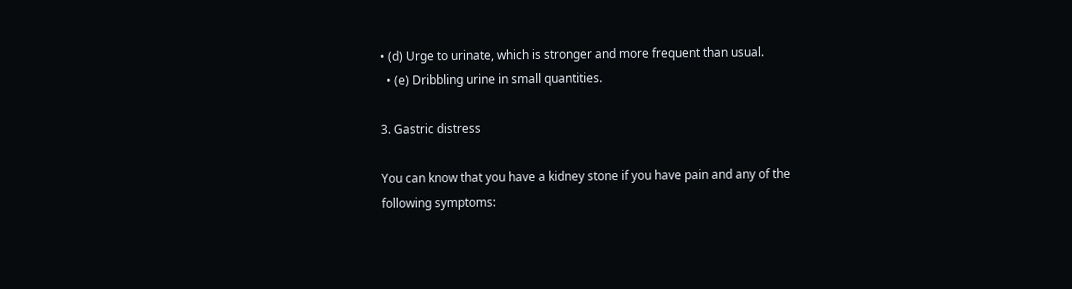• (d) Urge to urinate, which is stronger and more frequent than usual.
  • (e) Dribbling urine in small quantities.

3. Gastric distress

You can know that you have a kidney stone if you have pain and any of the following symptoms: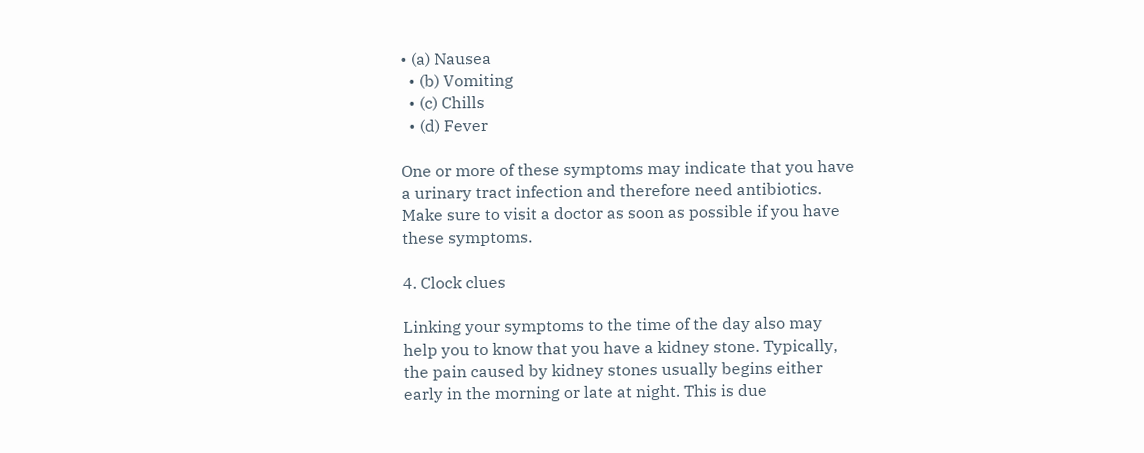• (a) Nausea
  • (b) Vomiting
  • (c) Chills
  • (d) Fever

One or more of these symptoms may indicate that you have a urinary tract infection and therefore need antibiotics. Make sure to visit a doctor as soon as possible if you have these symptoms.

4. Clock clues

Linking your symptoms to the time of the day also may help you to know that you have a kidney stone. Typically, the pain caused by kidney stones usually begins either early in the morning or late at night. This is due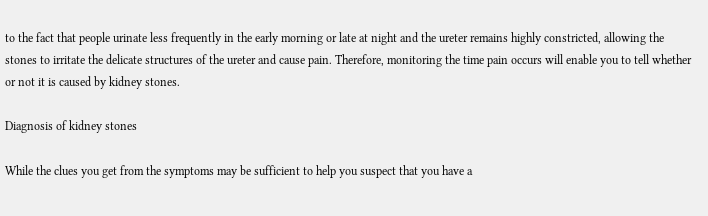to the fact that people urinate less frequently in the early morning or late at night and the ureter remains highly constricted, allowing the stones to irritate the delicate structures of the ureter and cause pain. Therefore, monitoring the time pain occurs will enable you to tell whether or not it is caused by kidney stones.

Diagnosis of kidney stones

While the clues you get from the symptoms may be sufficient to help you suspect that you have a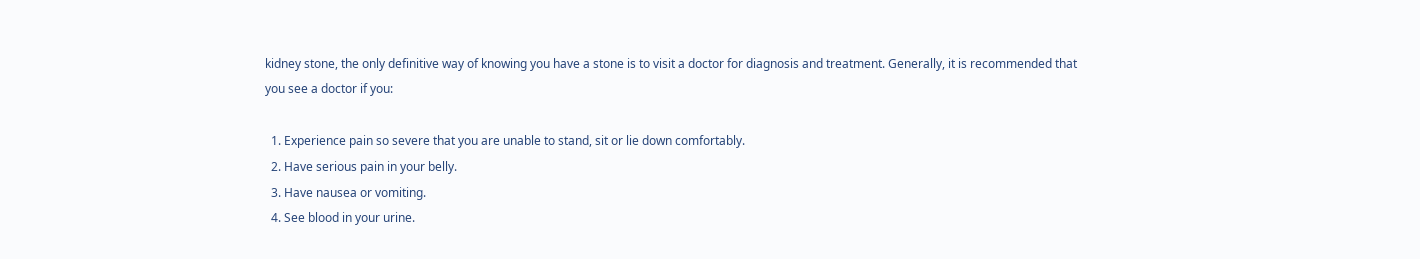kidney stone, the only definitive way of knowing you have a stone is to visit a doctor for diagnosis and treatment. Generally, it is recommended that you see a doctor if you:

  1. Experience pain so severe that you are unable to stand, sit or lie down comfortably.
  2. Have serious pain in your belly.
  3. Have nausea or vomiting.
  4. See blood in your urine.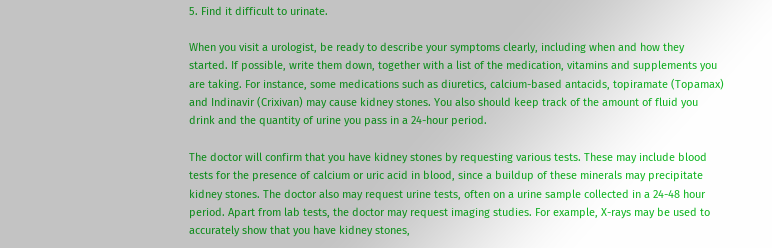5. Find it difficult to urinate.

When you visit a urologist, be ready to describe your symptoms clearly, including when and how they started. If possible, write them down, together with a list of the medication, vitamins and supplements you are taking. For instance, some medications such as diuretics, calcium-based antacids, topiramate (Topamax) and Indinavir (Crixivan) may cause kidney stones. You also should keep track of the amount of fluid you drink and the quantity of urine you pass in a 24-hour period.

The doctor will confirm that you have kidney stones by requesting various tests. These may include blood tests for the presence of calcium or uric acid in blood, since a buildup of these minerals may precipitate kidney stones. The doctor also may request urine tests, often on a urine sample collected in a 24-48 hour period. Apart from lab tests, the doctor may request imaging studies. For example, X-rays may be used to accurately show that you have kidney stones,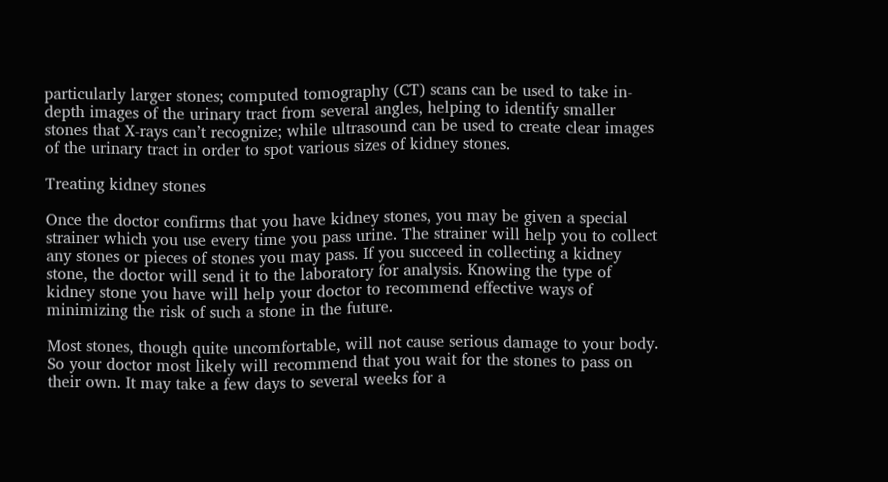particularly larger stones; computed tomography (CT) scans can be used to take in-depth images of the urinary tract from several angles, helping to identify smaller stones that X-rays can’t recognize; while ultrasound can be used to create clear images of the urinary tract in order to spot various sizes of kidney stones.

Treating kidney stones

Once the doctor confirms that you have kidney stones, you may be given a special strainer which you use every time you pass urine. The strainer will help you to collect any stones or pieces of stones you may pass. If you succeed in collecting a kidney stone, the doctor will send it to the laboratory for analysis. Knowing the type of kidney stone you have will help your doctor to recommend effective ways of minimizing the risk of such a stone in the future.

Most stones, though quite uncomfortable, will not cause serious damage to your body. So your doctor most likely will recommend that you wait for the stones to pass on their own. It may take a few days to several weeks for a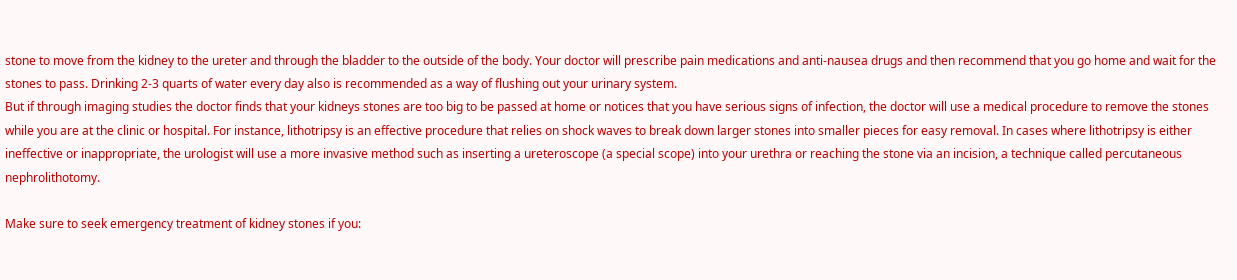stone to move from the kidney to the ureter and through the bladder to the outside of the body. Your doctor will prescribe pain medications and anti-nausea drugs and then recommend that you go home and wait for the stones to pass. Drinking 2-3 quarts of water every day also is recommended as a way of flushing out your urinary system.
But if through imaging studies the doctor finds that your kidneys stones are too big to be passed at home or notices that you have serious signs of infection, the doctor will use a medical procedure to remove the stones while you are at the clinic or hospital. For instance, lithotripsy is an effective procedure that relies on shock waves to break down larger stones into smaller pieces for easy removal. In cases where lithotripsy is either ineffective or inappropriate, the urologist will use a more invasive method such as inserting a ureteroscope (a special scope) into your urethra or reaching the stone via an incision, a technique called percutaneous nephrolithotomy.

Make sure to seek emergency treatment of kidney stones if you: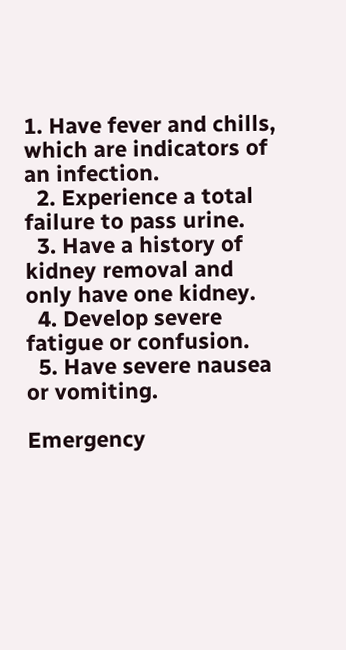1. Have fever and chills, which are indicators of an infection.
  2. Experience a total failure to pass urine.
  3. Have a history of kidney removal and only have one kidney.
  4. Develop severe fatigue or confusion.
  5. Have severe nausea or vomiting.

Emergency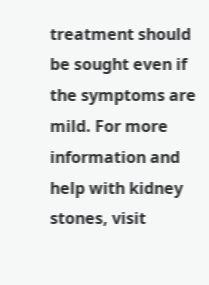treatment should be sought even if the symptoms are mild. For more information and help with kidney stones, visit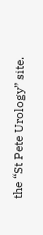the “St Pete Urology” site.